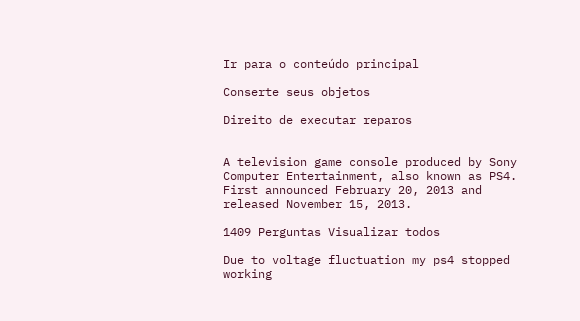Ir para o conteúdo principal

Conserte seus objetos

Direito de executar reparos


A television game console produced by Sony Computer Entertainment, also known as PS4. First announced February 20, 2013 and released November 15, 2013.

1409 Perguntas Visualizar todos

Due to voltage fluctuation my ps4 stopped working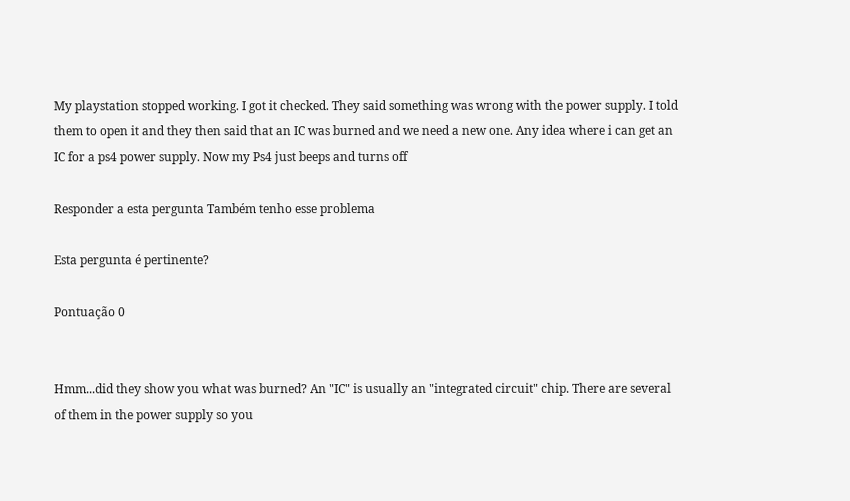My playstation stopped working. I got it checked. They said something was wrong with the power supply. I told them to open it and they then said that an IC was burned and we need a new one. Any idea where i can get an IC for a ps4 power supply. Now my Ps4 just beeps and turns off

Responder a esta pergunta Também tenho esse problema

Esta pergunta é pertinente?

Pontuação 0


Hmm...did they show you what was burned? An "IC" is usually an "integrated circuit" chip. There are several of them in the power supply so you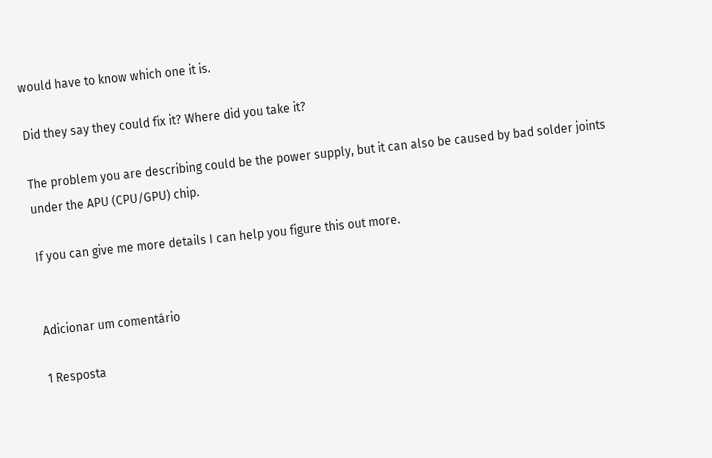would have to know which one it is.

Did they say they could fix it? Where did you take it?

The problem you are describing could be the power supply, but it can also be caused by bad solder joints under the APU (CPU/GPU) chip.

If you can give me more details I can help you figure this out more.


Adicionar um comentário

1 Resposta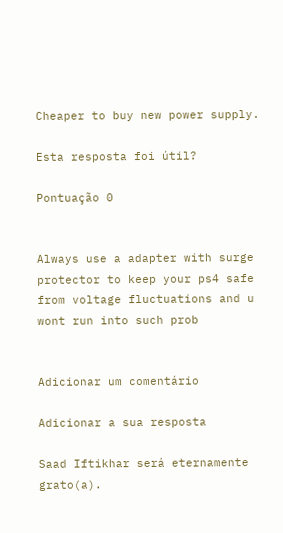Cheaper to buy new power supply.

Esta resposta foi útil?

Pontuação 0


Always use a adapter with surge protector to keep your ps4 safe from voltage fluctuations and u wont run into such prob


Adicionar um comentário

Adicionar a sua resposta

Saad Iftikhar será eternamente grato(a).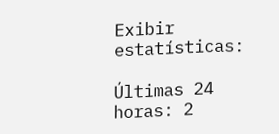Exibir estatísticas:

Últimas 24 horas: 2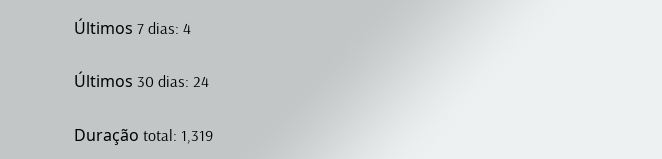Últimos 7 dias: 4

Últimos 30 dias: 24

Duração total: 1,319